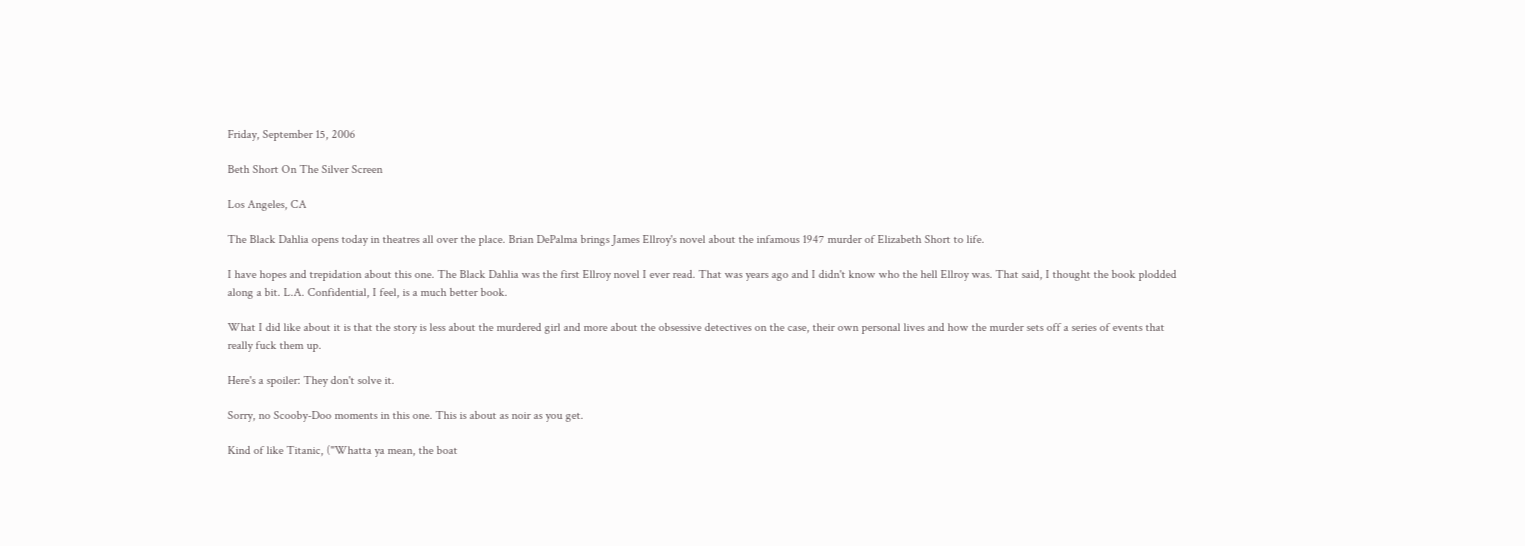Friday, September 15, 2006

Beth Short On The Silver Screen

Los Angeles, CA

The Black Dahlia opens today in theatres all over the place. Brian DePalma brings James Ellroy's novel about the infamous 1947 murder of Elizabeth Short to life.

I have hopes and trepidation about this one. The Black Dahlia was the first Ellroy novel I ever read. That was years ago and I didn't know who the hell Ellroy was. That said, I thought the book plodded along a bit. L.A. Confidential, I feel, is a much better book.

What I did like about it is that the story is less about the murdered girl and more about the obsessive detectives on the case, their own personal lives and how the murder sets off a series of events that really fuck them up.

Here's a spoiler: They don't solve it.

Sorry, no Scooby-Doo moments in this one. This is about as noir as you get.

Kind of like Titanic, ("Whatta ya mean, the boat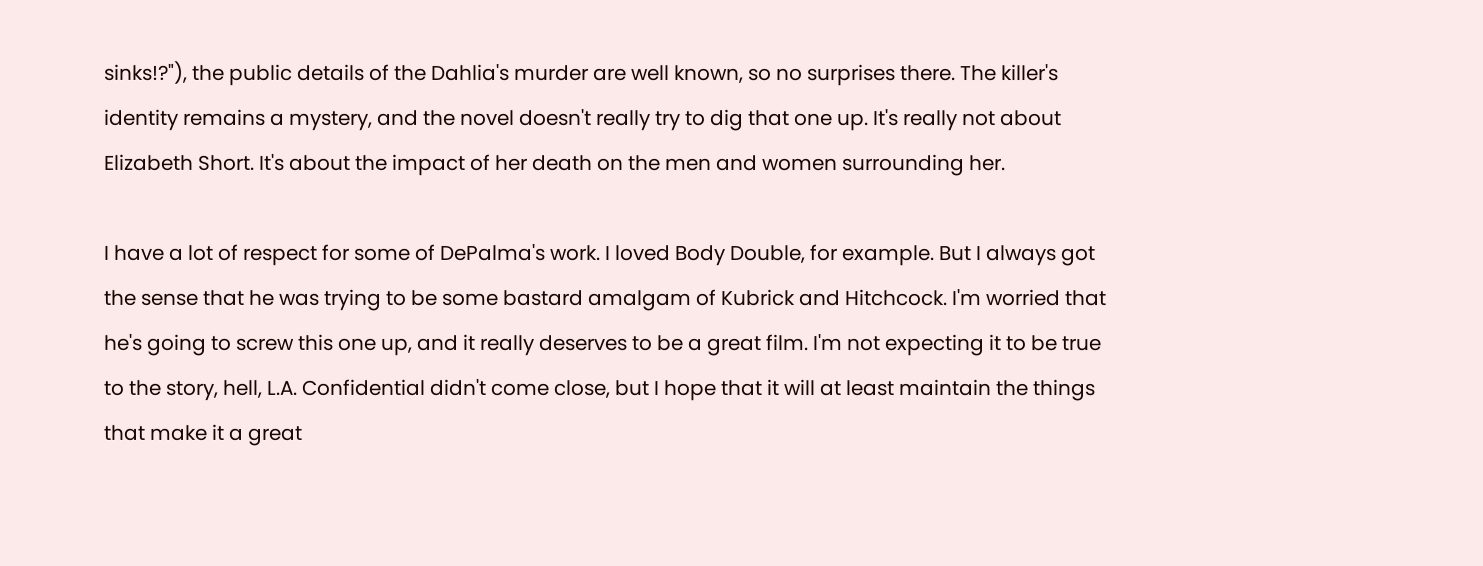sinks!?"), the public details of the Dahlia's murder are well known, so no surprises there. The killer's identity remains a mystery, and the novel doesn't really try to dig that one up. It's really not about Elizabeth Short. It's about the impact of her death on the men and women surrounding her.

I have a lot of respect for some of DePalma's work. I loved Body Double, for example. But I always got the sense that he was trying to be some bastard amalgam of Kubrick and Hitchcock. I'm worried that he's going to screw this one up, and it really deserves to be a great film. I'm not expecting it to be true to the story, hell, L.A. Confidential didn't come close, but I hope that it will at least maintain the things that make it a great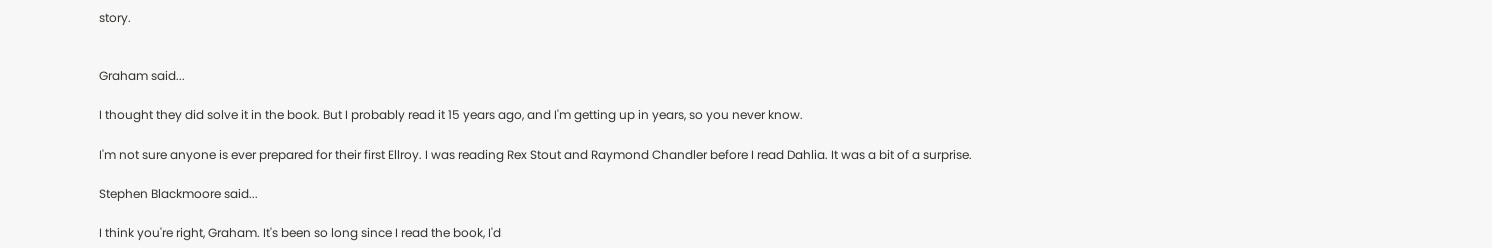story.


Graham said...

I thought they did solve it in the book. But I probably read it 15 years ago, and I'm getting up in years, so you never know.

I'm not sure anyone is ever prepared for their first Ellroy. I was reading Rex Stout and Raymond Chandler before I read Dahlia. It was a bit of a surprise.

Stephen Blackmoore said...

I think you're right, Graham. It's been so long since I read the book, I'd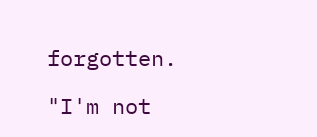forgotten.

"I'm not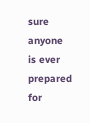sure anyone is ever prepared for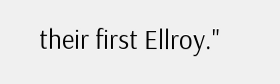their first Ellroy."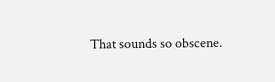That sounds so obscene.